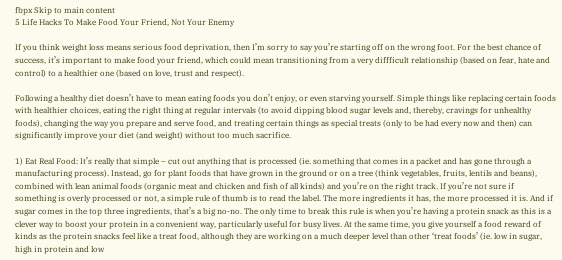fbpx Skip to main content
5 Life Hacks To Make Food Your Friend, Not Your Enemy

If you think weight loss means serious food deprivation, then I’m sorry to say you’re starting off on the wrong foot. For the best chance of success, it’s important to make food your friend, which could mean transitioning from a very diffficult relationship (based on fear, hate and control) to a healthier one (based on love, trust and respect).

Following a healthy diet doesn’t have to mean eating foods you don’t enjoy, or even starving yourself. Simple things like replacing certain foods with healthier choices, eating the right thing at regular intervals (to avoid dipping blood sugar levels and, thereby, cravings for unhealthy foods), changing the way you prepare and serve food, and treating certain things as special treats (only to be had every now and then) can significantly improve your diet (and weight) without too much sacrifice.

1) Eat Real Food: It’s really that simple – cut out anything that is processed (ie. something that comes in a packet and has gone through a manufacturing process). Instead, go for plant foods that have grown in the ground or on a tree (think vegetables, fruits, lentils and beans), combined with lean animal foods (organic meat and chicken and fish of all kinds) and you’re on the right track. If you’re not sure if something is overly processed or not, a simple rule of thumb is to read the label. The more ingredients it has, the more processed it is. And if sugar comes in the top three ingredients, that’s a big no-no. The only time to break this rule is when you’re having a protein snack as this is a clever way to boost your protein in a convenient way, particularly useful for busy lives. At the same time, you give yourself a food reward of kinds as the protein snacks feel like a treat food, although they are working on a much deeper level than other ‘treat foods’ (ie. low in sugar, high in protein and low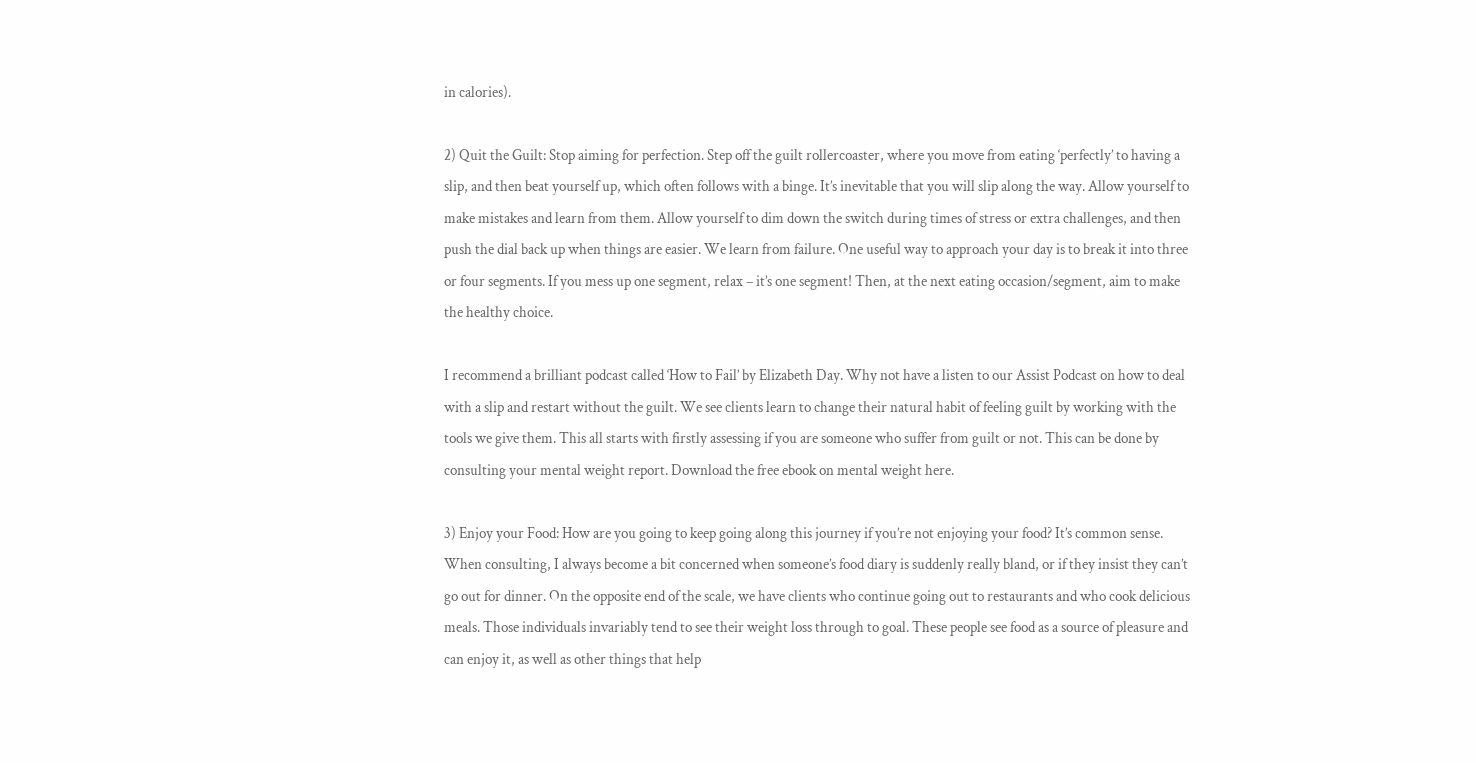in calories).

2) Quit the Guilt: Stop aiming for perfection. Step off the guilt rollercoaster, where you move from eating ‘perfectly’ to having a slip, and then beat yourself up, which often follows with a binge. It’s inevitable that you will slip along the way. Allow yourself to make mistakes and learn from them. Allow yourself to dim down the switch during times of stress or extra challenges, and then push the dial back up when things are easier. We learn from failure. One useful way to approach your day is to break it into three or four segments. If you mess up one segment, relax – it’s one segment! Then, at the next eating occasion/segment, aim to make the healthy choice.

I recommend a brilliant podcast called ‘How to Fail’ by Elizabeth Day. Why not have a listen to our Assist Podcast on how to deal with a slip and restart without the guilt. We see clients learn to change their natural habit of feeling guilt by working with the tools we give them. This all starts with firstly assessing if you are someone who suffer from guilt or not. This can be done by consulting your mental weight report. Download the free ebook on mental weight here.

3) Enjoy your Food: How are you going to keep going along this journey if you’re not enjoying your food? It’s common sense. When consulting, I always become a bit concerned when someone’s food diary is suddenly really bland, or if they insist they can’t go out for dinner. On the opposite end of the scale, we have clients who continue going out to restaurants and who cook delicious meals. Those individuals invariably tend to see their weight loss through to goal. These people see food as a source of pleasure and can enjoy it, as well as other things that help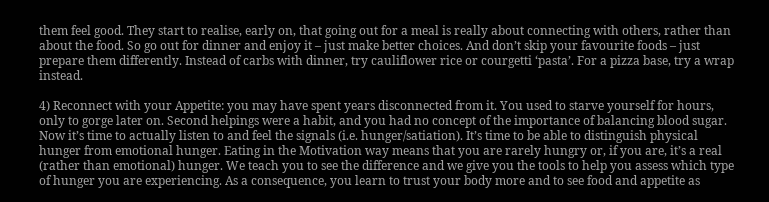them feel good. They start to realise, early on, that going out for a meal is really about connecting with others, rather than about the food. So go out for dinner and enjoy it – just make better choices. And don’t skip your favourite foods – just prepare them differently. Instead of carbs with dinner, try cauliflower rice or courgetti ‘pasta’. For a pizza base, try a wrap instead.

4) Reconnect with your Appetite: you may have spent years disconnected from it. You used to starve yourself for hours, only to gorge later on. Second helpings were a habit, and you had no concept of the importance of balancing blood sugar. Now it’s time to actually listen to and feel the signals (i.e. hunger/satiation). It’s time to be able to distinguish physical hunger from emotional hunger. Eating in the Motivation way means that you are rarely hungry or, if you are, it’s a real (rather than emotional) hunger. We teach you to see the difference and we give you the tools to help you assess which type of hunger you are experiencing. As a consequence, you learn to trust your body more and to see food and appetite as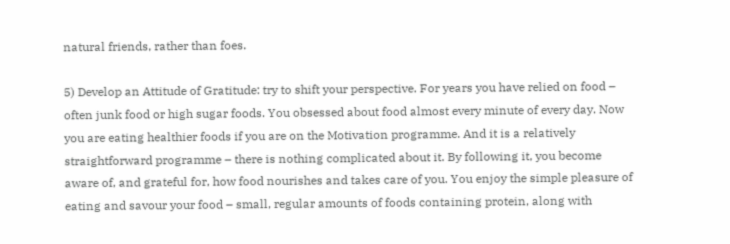natural friends, rather than foes.

5) Develop an Attitude of Gratitude: try to shift your perspective. For years you have relied on food – often junk food or high sugar foods. You obsessed about food almost every minute of every day. Now you are eating healthier foods if you are on the Motivation programme. And it is a relatively straightforward programme – there is nothing complicated about it. By following it, you become aware of, and grateful for, how food nourishes and takes care of you. You enjoy the simple pleasure of eating and savour your food – small, regular amounts of foods containing protein, along with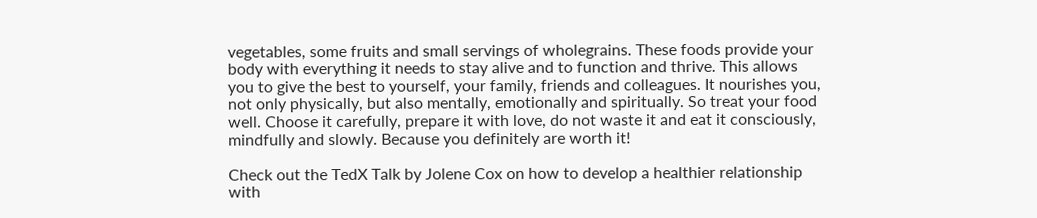vegetables, some fruits and small servings of wholegrains. These foods provide your body with everything it needs to stay alive and to function and thrive. This allows you to give the best to yourself, your family, friends and colleagues. It nourishes you, not only physically, but also mentally, emotionally and spiritually. So treat your food well. Choose it carefully, prepare it with love, do not waste it and eat it consciously, mindfully and slowly. Because you definitely are worth it!

Check out the TedX Talk by Jolene Cox on how to develop a healthier relationship with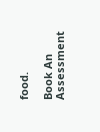food.

Book An Assessment